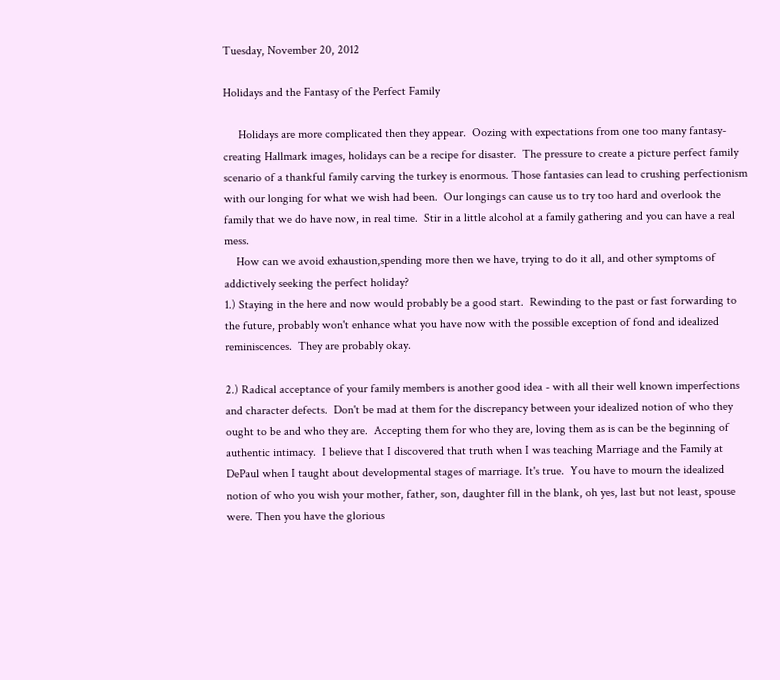Tuesday, November 20, 2012

Holidays and the Fantasy of the Perfect Family

     Holidays are more complicated then they appear.  Oozing with expectations from one too many fantasy-creating Hallmark images, holidays can be a recipe for disaster.  The pressure to create a picture perfect family scenario of a thankful family carving the turkey is enormous. Those fantasies can lead to crushing perfectionism with our longing for what we wish had been.  Our longings can cause us to try too hard and overlook the family that we do have now, in real time.  Stir in a little alcohol at a family gathering and you can have a real mess.
    How can we avoid exhaustion,spending more then we have, trying to do it all, and other symptoms of addictively seeking the perfect holiday?
1.) Staying in the here and now would probably be a good start.  Rewinding to the past or fast forwarding to the future, probably won't enhance what you have now with the possible exception of fond and idealized reminiscences.  They are probably okay.

2.) Radical acceptance of your family members is another good idea - with all their well known imperfections and character defects.  Don't be mad at them for the discrepancy between your idealized notion of who they ought to be and who they are.  Accepting them for who they are, loving them as is can be the beginning of authentic intimacy.  I believe that I discovered that truth when I was teaching Marriage and the Family at DePaul when I taught about developmental stages of marriage. It's true.  You have to mourn the idealized notion of who you wish your mother, father, son, daughter fill in the blank, oh yes, last but not least, spouse were. Then you have the glorious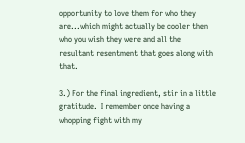opportunity to love them for who they are...which might actually be cooler then who you wish they were and all the resultant resentment that goes along with that.

3.) For the final ingredient, stir in a little gratitude.  I remember once having a whopping fight with my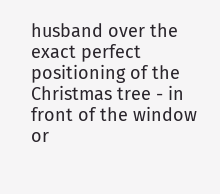husband over the exact perfect positioning of the Christmas tree - in front of the window or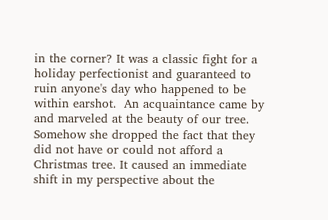in the corner? It was a classic fight for a holiday perfectionist and guaranteed to ruin anyone's day who happened to be within earshot.  An acquaintance came by and marveled at the beauty of our tree.  Somehow she dropped the fact that they did not have or could not afford a Christmas tree. It caused an immediate shift in my perspective about the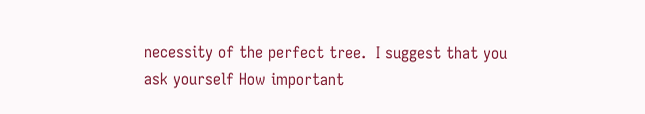necessity of the perfect tree.  I suggest that you ask yourself How important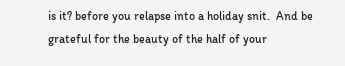is it? before you relapse into a holiday snit.  And be grateful for the beauty of the half of your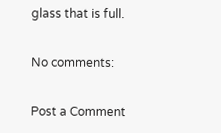glass that is full.

No comments:

Post a Comment